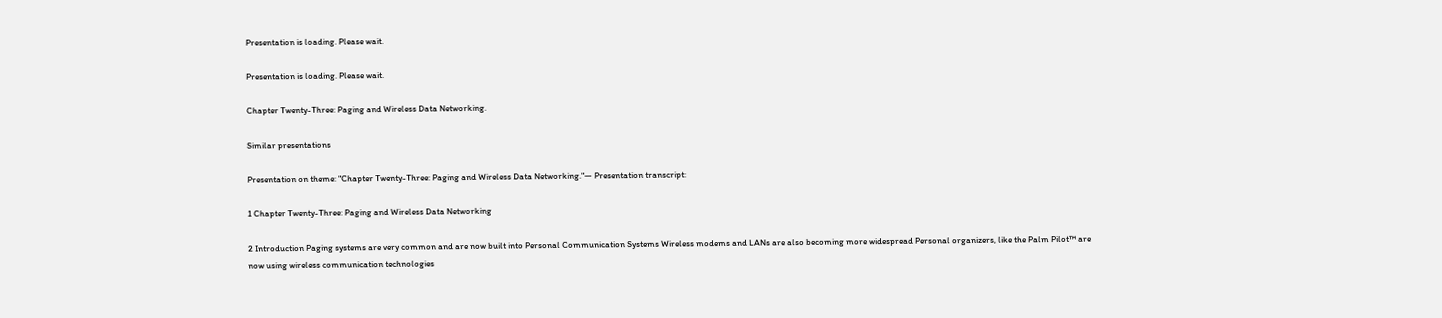Presentation is loading. Please wait.

Presentation is loading. Please wait.

Chapter Twenty-Three: Paging and Wireless Data Networking.

Similar presentations

Presentation on theme: "Chapter Twenty-Three: Paging and Wireless Data Networking."— Presentation transcript:

1 Chapter Twenty-Three: Paging and Wireless Data Networking

2 Introduction Paging systems are very common and are now built into Personal Communication Systems Wireless modems and LANs are also becoming more widespread Personal organizers, like the Palm Pilot™ are now using wireless communication technologies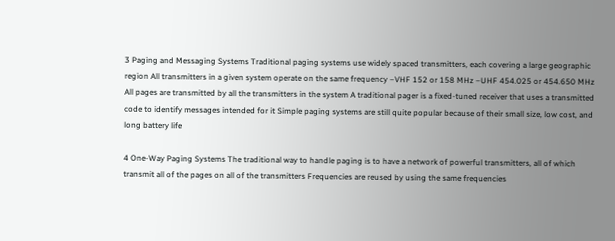3 Paging and Messaging Systems Traditional paging systems use widely spaced transmitters, each covering a large geographic region All transmitters in a given system operate on the same frequency –VHF 152 or 158 MHz –UHF 454.025 or 454.650 MHz All pages are transmitted by all the transmitters in the system A traditional pager is a fixed-tuned receiver that uses a transmitted code to identify messages intended for it Simple paging systems are still quite popular because of their small size, low cost, and long battery life

4 One-Way Paging Systems The traditional way to handle paging is to have a network of powerful transmitters, all of which transmit all of the pages on all of the transmitters Frequencies are reused by using the same frequencies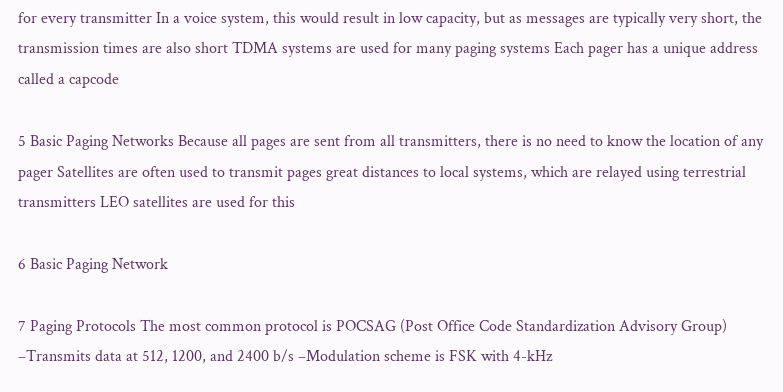for every transmitter In a voice system, this would result in low capacity, but as messages are typically very short, the transmission times are also short TDMA systems are used for many paging systems Each pager has a unique address called a capcode

5 Basic Paging Networks Because all pages are sent from all transmitters, there is no need to know the location of any pager Satellites are often used to transmit pages great distances to local systems, which are relayed using terrestrial transmitters LEO satellites are used for this

6 Basic Paging Network

7 Paging Protocols The most common protocol is POCSAG (Post Office Code Standardization Advisory Group) –Transmits data at 512, 1200, and 2400 b/s –Modulation scheme is FSK with 4-kHz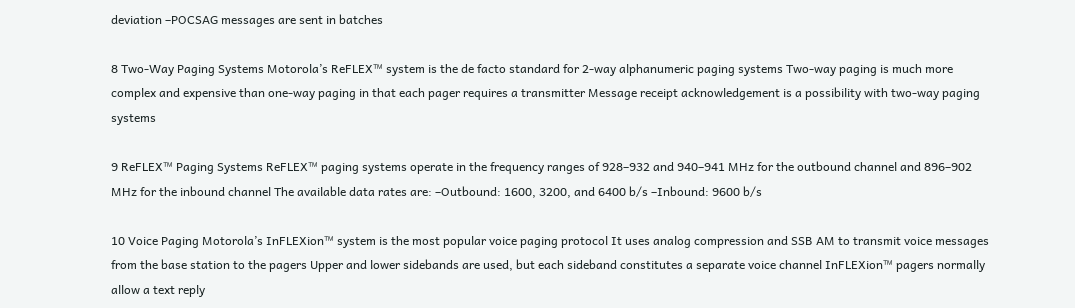deviation –POCSAG messages are sent in batches

8 Two-Way Paging Systems Motorola’s ReFLEX™ system is the de facto standard for 2-way alphanumeric paging systems Two-way paging is much more complex and expensive than one-way paging in that each pager requires a transmitter Message receipt acknowledgement is a possibility with two-way paging systems

9 ReFLEX™ Paging Systems ReFLEX™ paging systems operate in the frequency ranges of 928–932 and 940–941 MHz for the outbound channel and 896–902 MHz for the inbound channel The available data rates are: –Outbound: 1600, 3200, and 6400 b/s –Inbound: 9600 b/s

10 Voice Paging Motorola’s InFLEXion™ system is the most popular voice paging protocol It uses analog compression and SSB AM to transmit voice messages from the base station to the pagers Upper and lower sidebands are used, but each sideband constitutes a separate voice channel InFLEXion™ pagers normally allow a text reply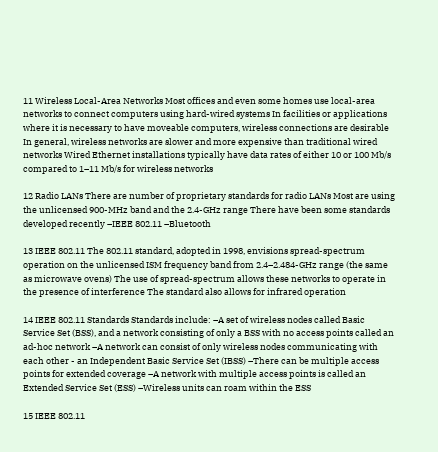11 Wireless Local-Area Networks Most offices and even some homes use local-area networks to connect computers using hard-wired systems In facilities or applications where it is necessary to have moveable computers, wireless connections are desirable In general, wireless networks are slower and more expensive than traditional wired networks Wired Ethernet installations typically have data rates of either 10 or 100 Mb/s compared to 1–11 Mb/s for wireless networks

12 Radio LANs There are number of proprietary standards for radio LANs Most are using the unlicensed 900-MHz band and the 2.4-GHz range There have been some standards developed recently –IEEE 802.11 –Bluetooth

13 IEEE 802.11 The 802.11 standard, adopted in 1998, envisions spread-spectrum operation on the unlicensed ISM frequency band from 2.4–2.484-GHz range (the same as microwave ovens) The use of spread-spectrum allows these networks to operate in the presence of interference The standard also allows for infrared operation

14 IEEE 802.11 Standards Standards include: –A set of wireless nodes called Basic Service Set (BSS), and a network consisting of only a BSS with no access points called an ad-hoc network –A network can consist of only wireless nodes communicating with each other - an Independent Basic Service Set (IBSS) –There can be multiple access points for extended coverage –A network with multiple access points is called an Extended Service Set (ESS) –Wireless units can roam within the ESS

15 IEEE 802.11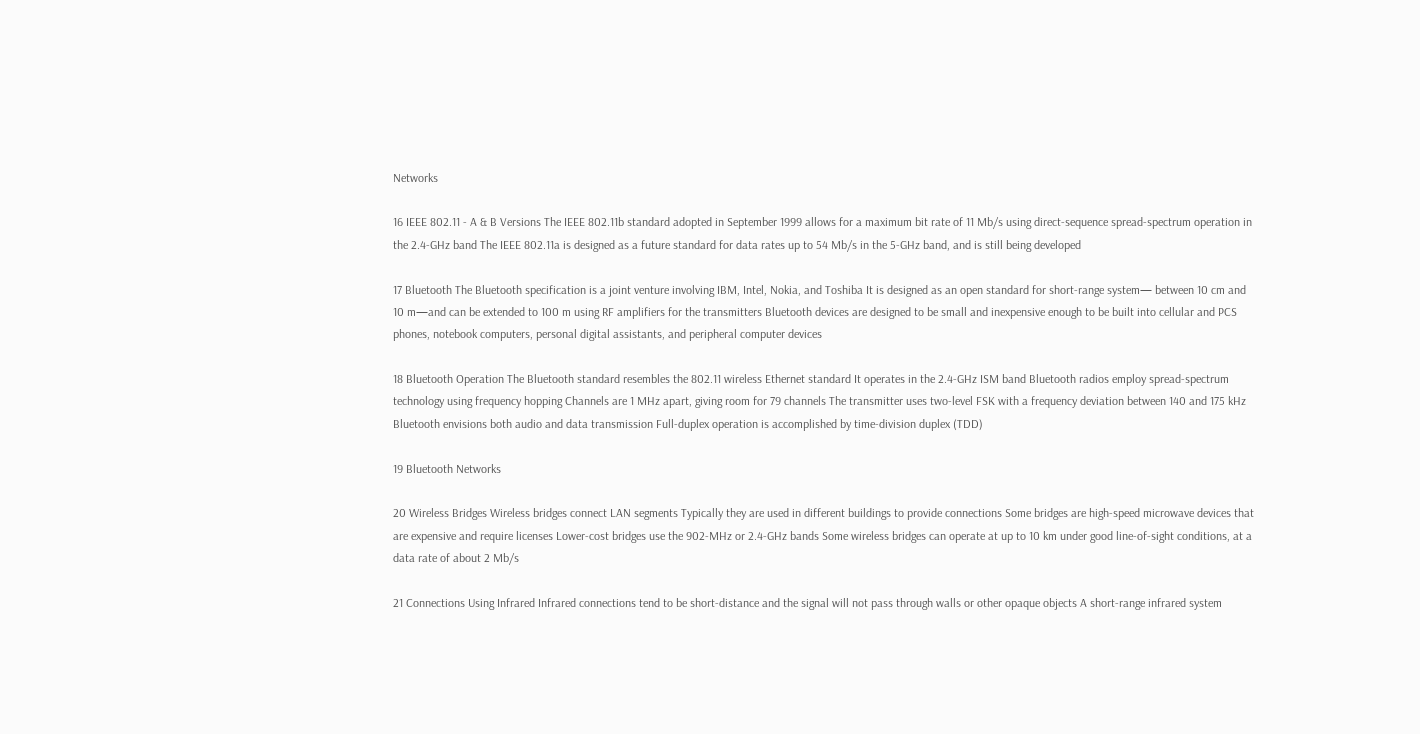Networks

16 IEEE 802.11 - A & B Versions The IEEE 802.11b standard adopted in September 1999 allows for a maximum bit rate of 11 Mb/s using direct-sequence spread-spectrum operation in the 2.4-GHz band The IEEE 802.11a is designed as a future standard for data rates up to 54 Mb/s in the 5-GHz band, and is still being developed

17 Bluetooth The Bluetooth specification is a joint venture involving IBM, Intel, Nokia, and Toshiba It is designed as an open standard for short-range system— between 10 cm and 10 m—and can be extended to 100 m using RF amplifiers for the transmitters Bluetooth devices are designed to be small and inexpensive enough to be built into cellular and PCS phones, notebook computers, personal digital assistants, and peripheral computer devices

18 Bluetooth Operation The Bluetooth standard resembles the 802.11 wireless Ethernet standard It operates in the 2.4-GHz ISM band Bluetooth radios employ spread-spectrum technology using frequency hopping Channels are 1 MHz apart, giving room for 79 channels The transmitter uses two-level FSK with a frequency deviation between 140 and 175 kHz Bluetooth envisions both audio and data transmission Full-duplex operation is accomplished by time-division duplex (TDD)

19 Bluetooth Networks

20 Wireless Bridges Wireless bridges connect LAN segments Typically they are used in different buildings to provide connections Some bridges are high-speed microwave devices that are expensive and require licenses Lower-cost bridges use the 902-MHz or 2.4-GHz bands Some wireless bridges can operate at up to 10 km under good line-of-sight conditions, at a data rate of about 2 Mb/s

21 Connections Using Infrared Infrared connections tend to be short-distance and the signal will not pass through walls or other opaque objects A short-range infrared system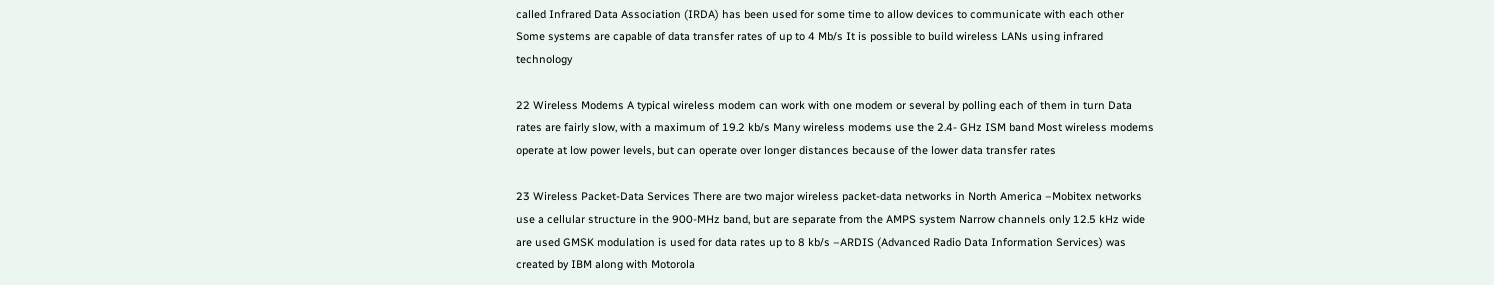called Infrared Data Association (IRDA) has been used for some time to allow devices to communicate with each other Some systems are capable of data transfer rates of up to 4 Mb/s It is possible to build wireless LANs using infrared technology

22 Wireless Modems A typical wireless modem can work with one modem or several by polling each of them in turn Data rates are fairly slow, with a maximum of 19.2 kb/s Many wireless modems use the 2.4- GHz ISM band Most wireless modems operate at low power levels, but can operate over longer distances because of the lower data transfer rates

23 Wireless Packet-Data Services There are two major wireless packet-data networks in North America –Mobitex networks use a cellular structure in the 900-MHz band, but are separate from the AMPS system Narrow channels only 12.5 kHz wide are used GMSK modulation is used for data rates up to 8 kb/s –ARDIS (Advanced Radio Data Information Services) was created by IBM along with Motorola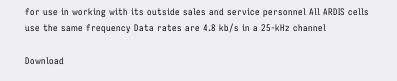for use in working with its outside sales and service personnel All ARDIS cells use the same frequency Data rates are 4.8 kb/s in a 25-kHz channel

Download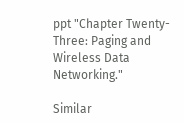ppt "Chapter Twenty-Three: Paging and Wireless Data Networking."

Similar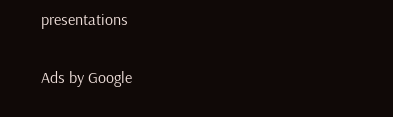presentations

Ads by Google